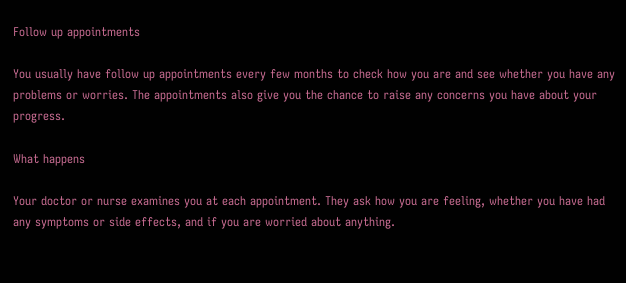Follow up appointments

You usually have follow up appointments every few months to check how you are and see whether you have any problems or worries. The appointments also give you the chance to raise any concerns you have about your progress.

What happens

Your doctor or nurse examines you at each appointment. They ask how you are feeling, whether you have had any symptoms or side effects, and if you are worried about anything.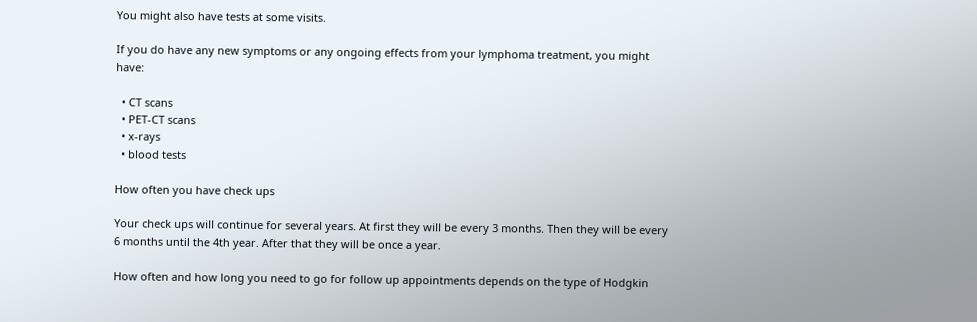You might also have tests at some visits.

If you do have any new symptoms or any ongoing effects from your lymphoma treatment, you might have:

  • CT scans
  • PET-CT scans
  • x-rays
  • blood tests

How often you have check ups

Your check ups will continue for several years. At first they will be every 3 months. Then they will be every 6 months until the 4th year. After that they will be once a year.

How often and how long you need to go for follow up appointments depends on the type of Hodgkin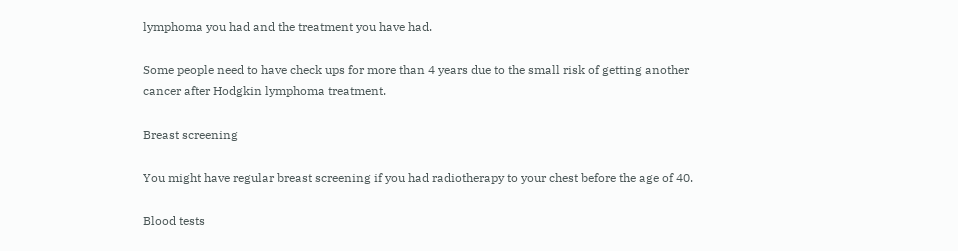lymphoma you had and the treatment you have had.

Some people need to have check ups for more than 4 years due to the small risk of getting another cancer after Hodgkin lymphoma treatment.

Breast screening

You might have regular breast screening if you had radiotherapy to your chest before the age of 40.

Blood tests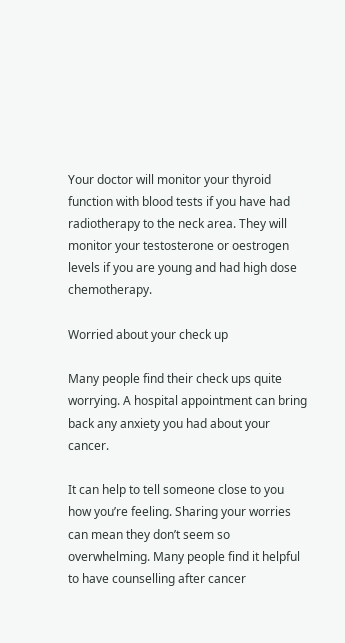Your doctor will monitor your thyroid function with blood tests if you have had radiotherapy to the neck area. They will monitor your testosterone or oestrogen levels if you are young and had high dose chemotherapy.

Worried about your check up

Many people find their check ups quite worrying. A hospital appointment can bring back any anxiety you had about your cancer.

It can help to tell someone close to you how you’re feeling. Sharing your worries can mean they don’t seem so overwhelming. Many people find it helpful to have counselling after cancer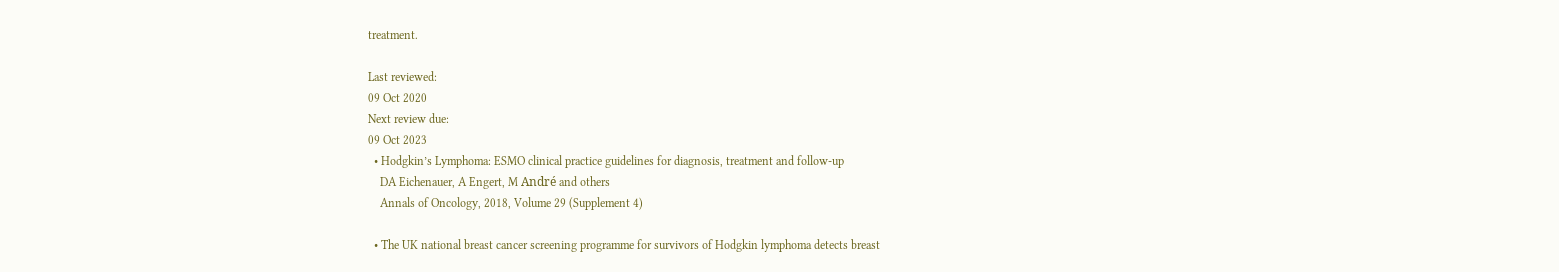treatment.

Last reviewed:
09 Oct 2020
Next review due:
09 Oct 2023
  • Hodgkin’s Lymphoma: ESMO clinical practice guidelines for diagnosis, treatment and follow-up
    DA Eichenauer, A Engert, M André and others
    Annals of Oncology, 2018, Volume 29 (Supplement 4)

  • The UK national breast cancer screening programme for survivors of Hodgkin lymphoma detects breast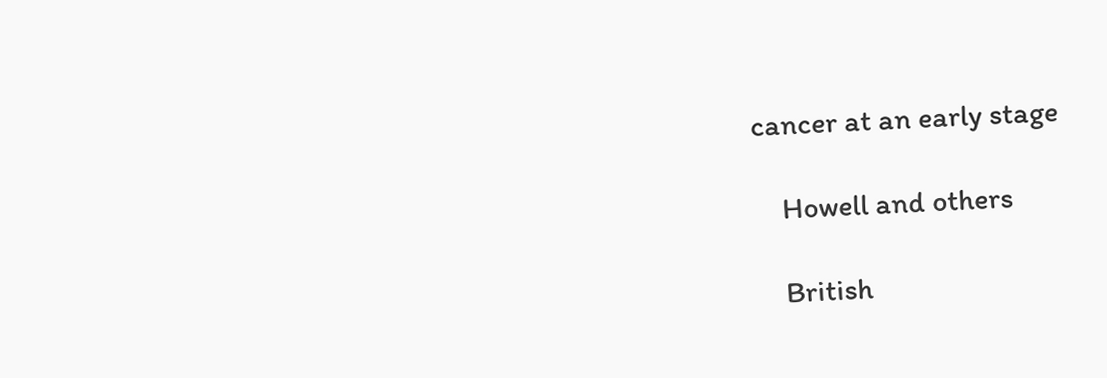cancer at an early stage

    Howell and others

    British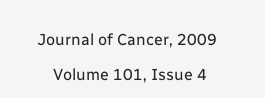Journal of Cancer, 2009

    Volume 101, Issue 4